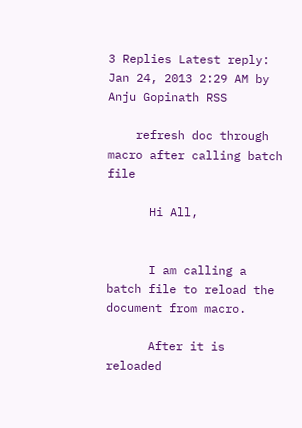3 Replies Latest reply: Jan 24, 2013 2:29 AM by Anju Gopinath RSS

    refresh doc through macro after calling batch file

      Hi All,


      I am calling a batch file to reload the document from macro.

      After it is reloaded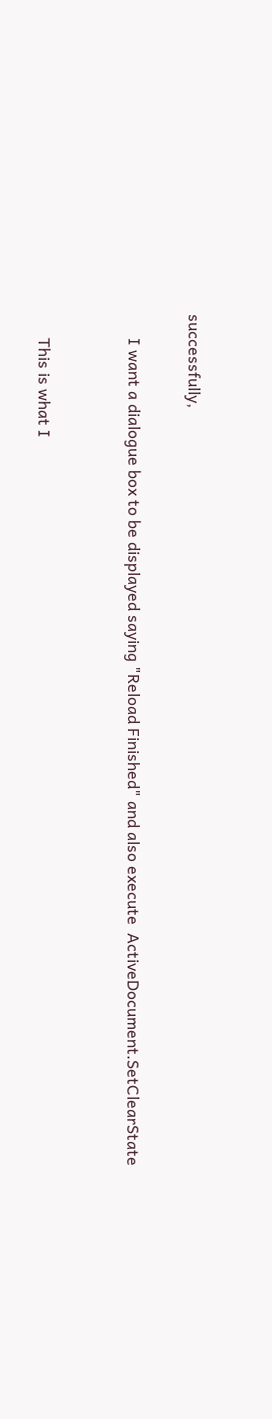successfully,

      I want a dialogue box to be displayed saying "Reload Finished" and also execute  ActiveDocument.SetClearState


      This is what I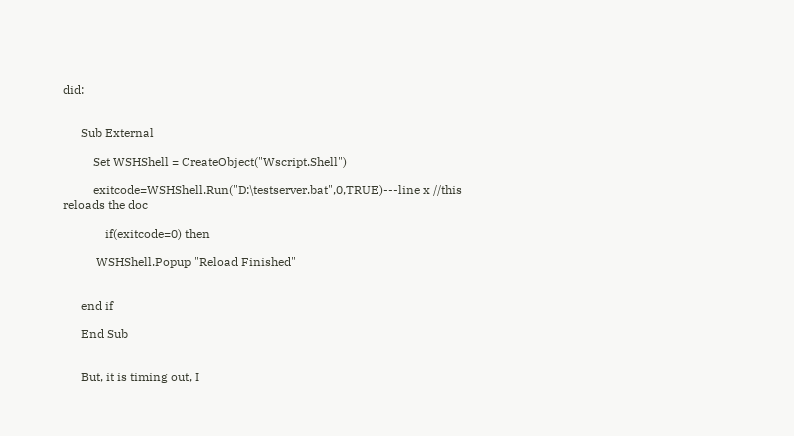did:


      Sub External

          Set WSHShell = CreateObject("Wscript.Shell")

          exitcode=WSHShell.Run("D:\testserver.bat",0,TRUE)---line x //this reloads the doc

              if(exitcode=0) then

           WSHShell.Popup "Reload Finished"


      end if

      End Sub


      But, it is timing out, I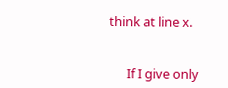think at line x.


      If I give only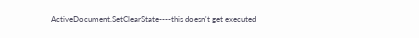ActiveDocument.SetClearState----this doesn't get executed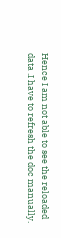Hence I am not able to see the reloaded data .I have to refresh the doc manually.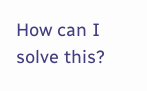How can I solve this?